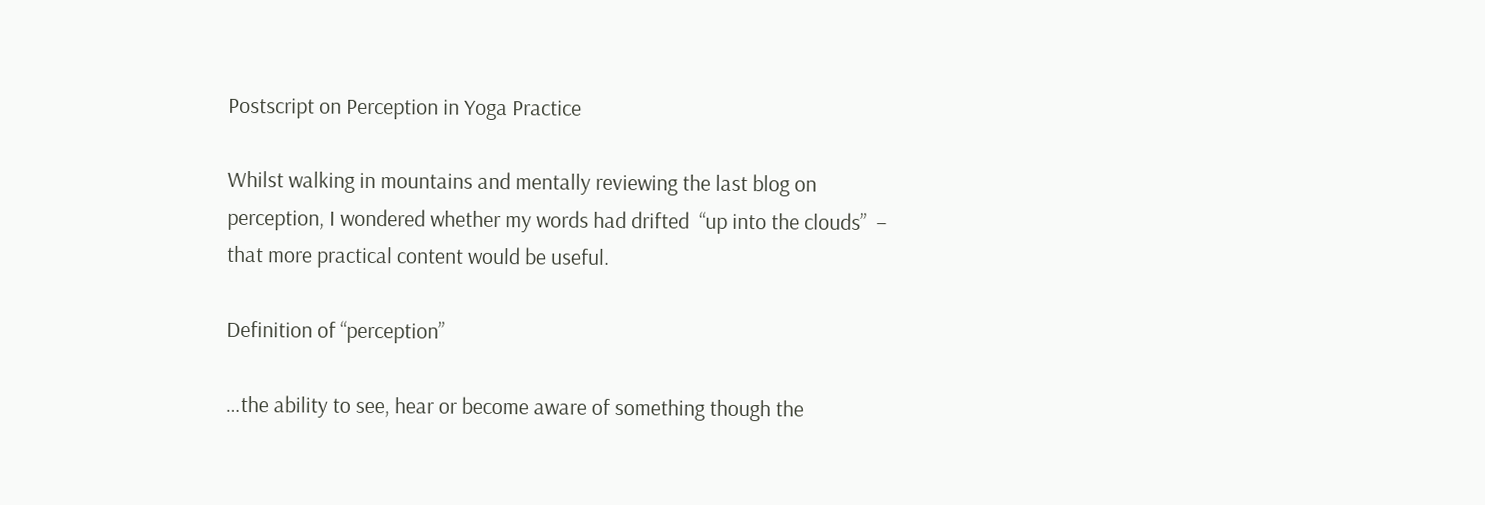Postscript on Perception in Yoga Practice

Whilst walking in mountains and mentally reviewing the last blog on perception, I wondered whether my words had drifted  “up into the clouds”  – that more practical content would be useful.

Definition of “perception”

…the ability to see, hear or become aware of something though the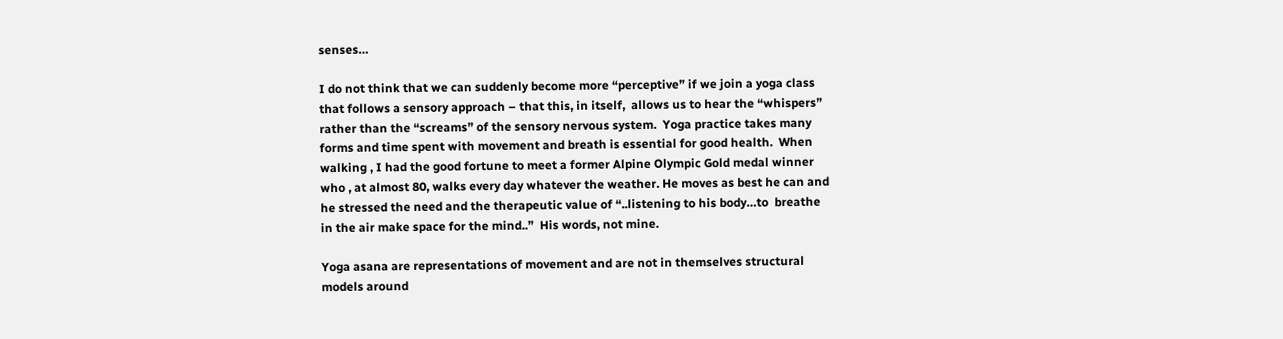senses…

I do not think that we can suddenly become more “perceptive” if we join a yoga class that follows a sensory approach – that this, in itself,  allows us to hear the “whispers” rather than the “screams” of the sensory nervous system.  Yoga practice takes many forms and time spent with movement and breath is essential for good health.  When walking , I had the good fortune to meet a former Alpine Olympic Gold medal winner who , at almost 80, walks every day whatever the weather. He moves as best he can and he stressed the need and the therapeutic value of “..listening to his body…to  breathe in the air make space for the mind..”  His words, not mine.

Yoga asana are representations of movement and are not in themselves structural models around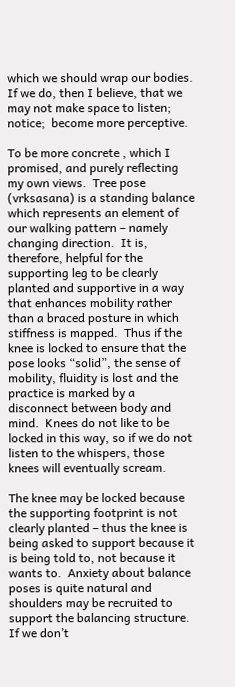which we should wrap our bodies.  If we do, then I believe, that we may not make space to listen;  notice;  become more perceptive.

To be more concrete , which I promised, and purely reflecting my own views.  Tree pose (vrksasana) is a standing balance  which represents an element of our walking pattern – namely changing direction.  It is, therefore, helpful for the supporting leg to be clearly planted and supportive in a way that enhances mobility rather than a braced posture in which stiffness is mapped.  Thus if the knee is locked to ensure that the pose looks “solid”, the sense of mobility, fluidity is lost and the practice is marked by a disconnect between body and mind.  Knees do not like to be locked in this way, so if we do not listen to the whispers, those knees will eventually scream.

The knee may be locked because the supporting footprint is not clearly planted – thus the knee is being asked to support because it is being told to, not because it wants to.  Anxiety about balance poses is quite natural and shoulders may be recruited to support the balancing structure.  If we don’t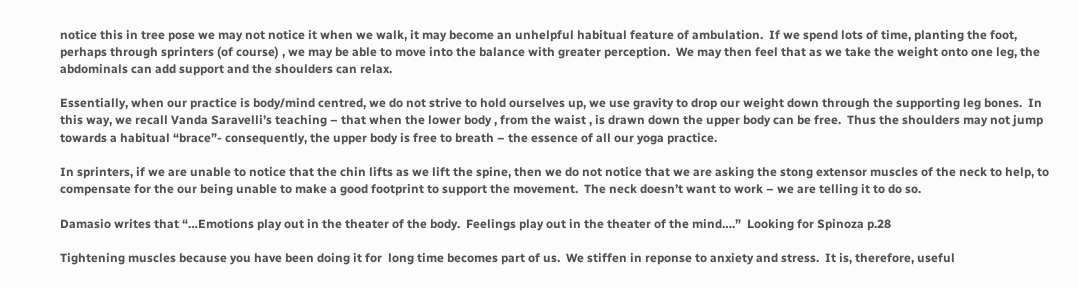notice this in tree pose we may not notice it when we walk, it may become an unhelpful habitual feature of ambulation.  If we spend lots of time, planting the foot, perhaps through sprinters (of course) , we may be able to move into the balance with greater perception.  We may then feel that as we take the weight onto one leg, the abdominals can add support and the shoulders can relax.

Essentially, when our practice is body/mind centred, we do not strive to hold ourselves up, we use gravity to drop our weight down through the supporting leg bones.  In this way, we recall Vanda Saravelli’s teaching – that when the lower body , from the waist , is drawn down the upper body can be free.  Thus the shoulders may not jump towards a habitual “brace”- consequently, the upper body is free to breath – the essence of all our yoga practice.

In sprinters, if we are unable to notice that the chin lifts as we lift the spine, then we do not notice that we are asking the stong extensor muscles of the neck to help, to compensate for the our being unable to make a good footprint to support the movement.  The neck doesn’t want to work – we are telling it to do so.

Damasio writes that “…Emotions play out in the theater of the body.  Feelings play out in the theater of the mind….”  Looking for Spinoza p.28

Tightening muscles because you have been doing it for  long time becomes part of us.  We stiffen in reponse to anxiety and stress.  It is, therefore, useful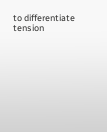to differentiate tension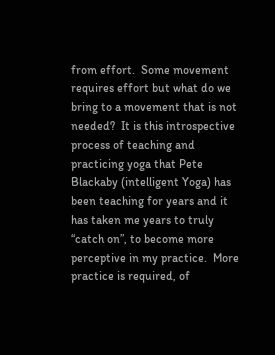from effort.  Some movement requires effort but what do we bring to a movement that is not needed?  It is this introspective process of teaching and practicing yoga that Pete Blackaby (intelligent Yoga) has been teaching for years and it has taken me years to truly “catch on”, to become more perceptive in my practice.  More practice is required, of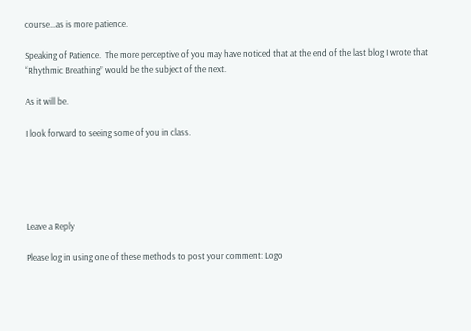course…as is more patience.

Speaking of Patience.  The more perceptive of you may have noticed that at the end of the last blog I wrote that “Rhythmic Breathing” would be the subject of the next.

As it will be.

I look forward to seeing some of you in class.





Leave a Reply

Please log in using one of these methods to post your comment: Logo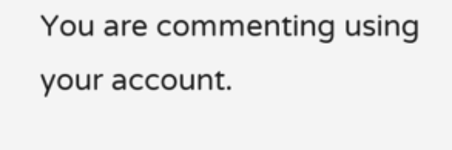You are commenting using your account.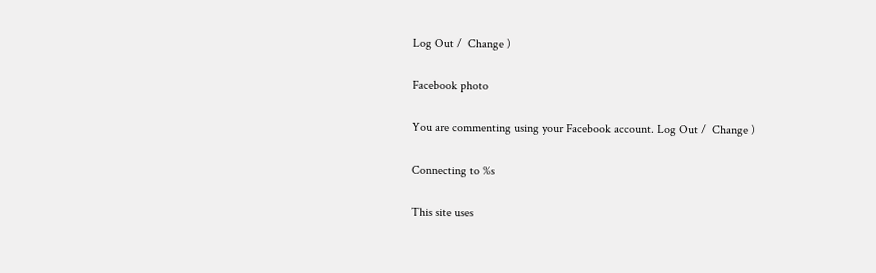Log Out /  Change )

Facebook photo

You are commenting using your Facebook account. Log Out /  Change )

Connecting to %s

This site uses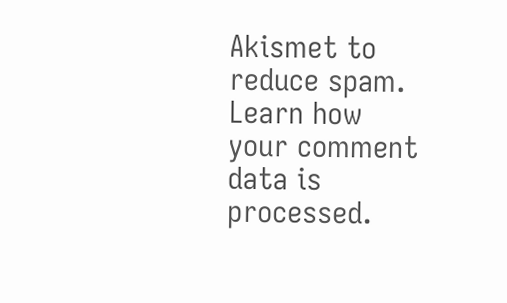Akismet to reduce spam. Learn how your comment data is processed.